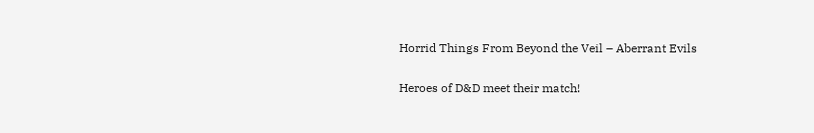Horrid Things From Beyond the Veil – Aberrant Evils

Heroes of D&D meet their match!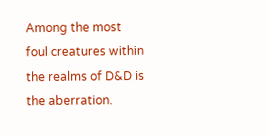Among the most foul creatures within the realms of D&D is the aberration.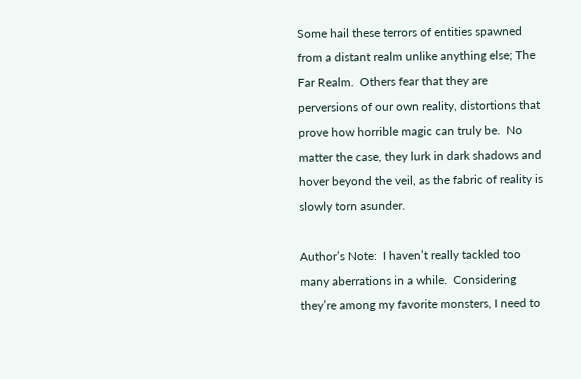Some hail these terrors of entities spawned from a distant realm unlike anything else; The Far Realm.  Others fear that they are perversions of our own reality, distortions that prove how horrible magic can truly be.  No matter the case, they lurk in dark shadows and hover beyond the veil, as the fabric of reality is slowly torn asunder.

Author’s Note:  I haven’t really tackled too many aberrations in a while.  Considering they’re among my favorite monsters, I need to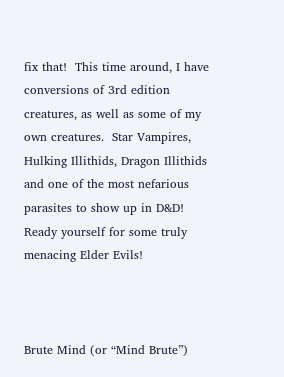fix that!  This time around, I have conversions of 3rd edition creatures, as well as some of my own creatures.  Star Vampires, Hulking Illithids, Dragon Illithids and one of the most nefarious parasites to show up in D&D!  Ready yourself for some truly menacing Elder Evils!



Brute Mind (or “Mind Brute”)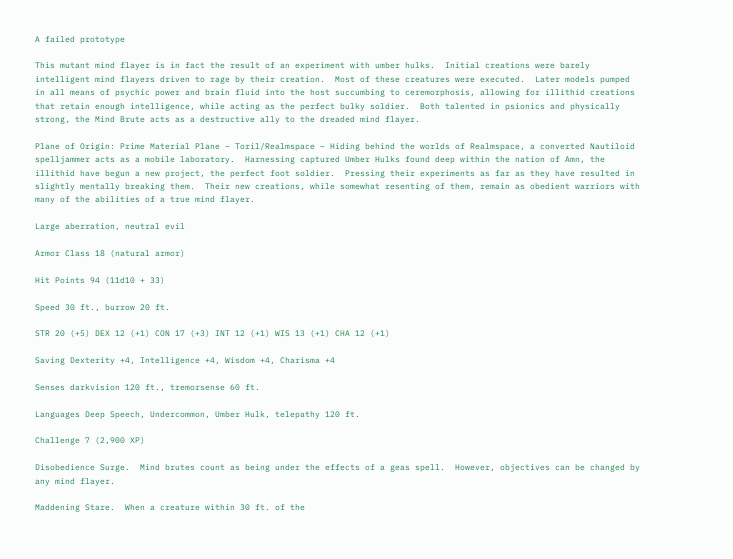A failed prototype

This mutant mind flayer is in fact the result of an experiment with umber hulks.  Initial creations were barely intelligent mind flayers driven to rage by their creation.  Most of these creatures were executed.  Later models pumped in all means of psychic power and brain fluid into the host succumbing to ceremorphosis, allowing for illithid creations that retain enough intelligence, while acting as the perfect bulky soldier.  Both talented in psionics and physically strong, the Mind Brute acts as a destructive ally to the dreaded mind flayer.

Plane of Origin: Prime Material Plane – Toril/Realmspace – Hiding behind the worlds of Realmspace, a converted Nautiloid spelljammer acts as a mobile laboratory.  Harnessing captured Umber Hulks found deep within the nation of Amn, the illithid have begun a new project, the perfect foot soldier.  Pressing their experiments as far as they have resulted in slightly mentally breaking them.  Their new creations, while somewhat resenting of them, remain as obedient warriors with many of the abilities of a true mind flayer.

Large aberration, neutral evil

Armor Class 18 (natural armor)

Hit Points 94 (11d10 + 33)

Speed 30 ft., burrow 20 ft.

STR 20 (+5) DEX 12 (+1) CON 17 (+3) INT 12 (+1) WIS 13 (+1) CHA 12 (+1)

Saving Dexterity +4, Intelligence +4, Wisdom +4, Charisma +4

Senses darkvision 120 ft., tremorsense 60 ft.

Languages Deep Speech, Undercommon, Umber Hulk, telepathy 120 ft.

Challenge 7 (2,900 XP)

Disobedience Surge.  Mind brutes count as being under the effects of a geas spell.  However, objectives can be changed by any mind flayer.

Maddening Stare.  When a creature within 30 ft. of the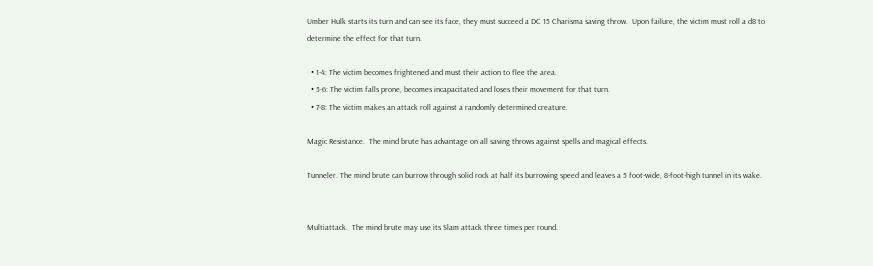Umber Hulk starts its turn and can see its face, they must succeed a DC 15 Charisma saving throw.  Upon failure, the victim must roll a d8 to determine the effect for that turn.

  • 1-4: The victim becomes frightened and must their action to flee the area.
  • 5-6: The victim falls prone, becomes incapacitated and loses their movement for that turn.
  • 7-8: The victim makes an attack roll against a randomly determined creature.

Magic Resistance.  The mind brute has advantage on all saving throws against spells and magical effects.

Tunneler. The mind brute can burrow through solid rock at half its burrowing speed and leaves a 5 foot-wide, 8-foot-high tunnel in its wake.


Multiattack.  The mind brute may use its Slam attack three times per round.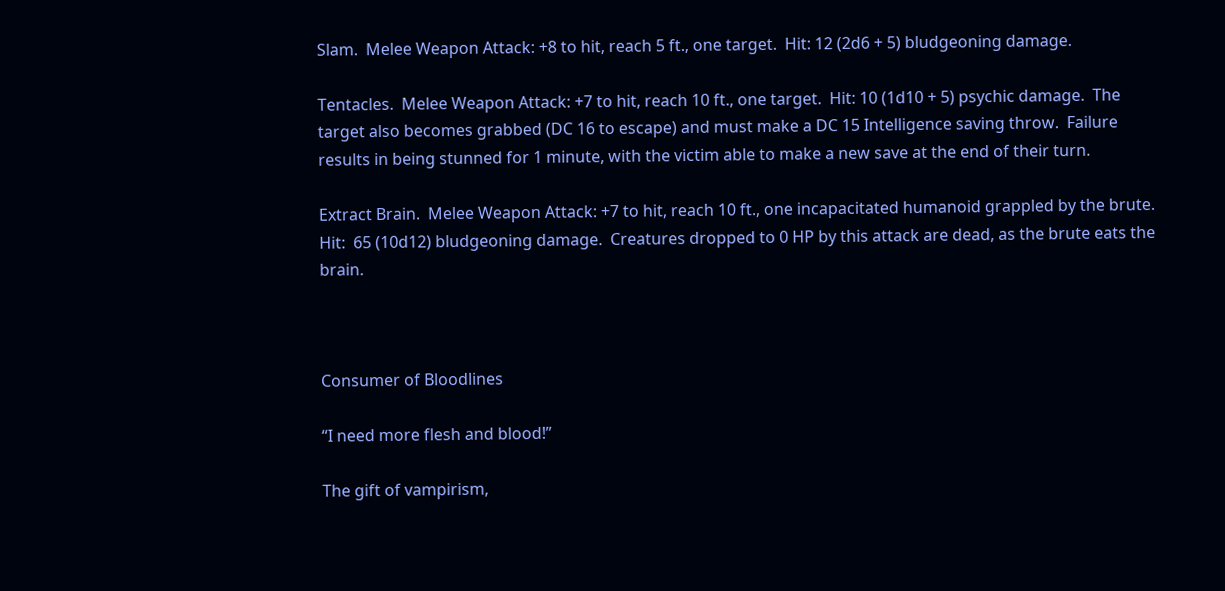Slam.  Melee Weapon Attack: +8 to hit, reach 5 ft., one target.  Hit: 12 (2d6 + 5) bludgeoning damage.

Tentacles.  Melee Weapon Attack: +7 to hit, reach 10 ft., one target.  Hit: 10 (1d10 + 5) psychic damage.  The target also becomes grabbed (DC 16 to escape) and must make a DC 15 Intelligence saving throw.  Failure results in being stunned for 1 minute, with the victim able to make a new save at the end of their turn.

Extract Brain.  Melee Weapon Attack: +7 to hit, reach 10 ft., one incapacitated humanoid grappled by the brute.  Hit:  65 (10d12) bludgeoning damage.  Creatures dropped to 0 HP by this attack are dead, as the brute eats the brain.



Consumer of Bloodlines

“I need more flesh and blood!”

The gift of vampirism,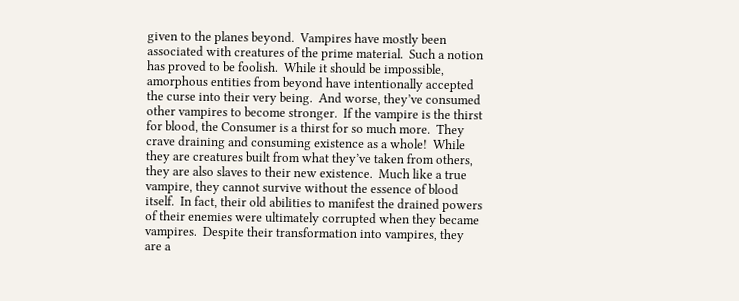given to the planes beyond.  Vampires have mostly been associated with creatures of the prime material.  Such a notion has proved to be foolish.  While it should be impossible, amorphous entities from beyond have intentionally accepted the curse into their very being.  And worse, they’ve consumed other vampires to become stronger.  If the vampire is the thirst for blood, the Consumer is a thirst for so much more.  They crave draining and consuming existence as a whole!  While they are creatures built from what they’ve taken from others, they are also slaves to their new existence.  Much like a true vampire, they cannot survive without the essence of blood itself.  In fact, their old abilities to manifest the drained powers of their enemies were ultimately corrupted when they became vampires.  Despite their transformation into vampires, they are a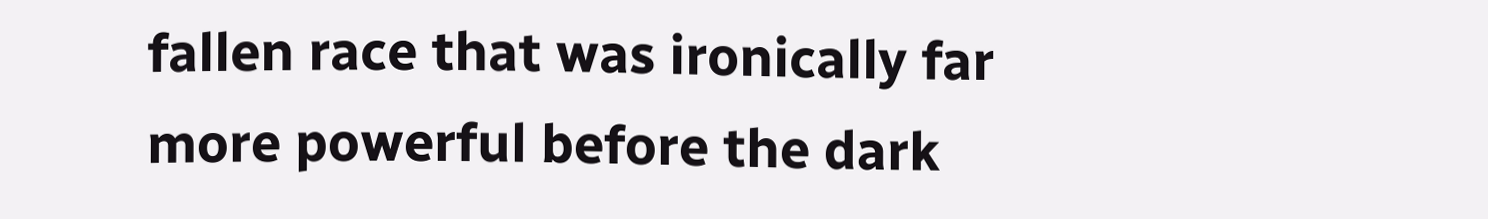fallen race that was ironically far more powerful before the dark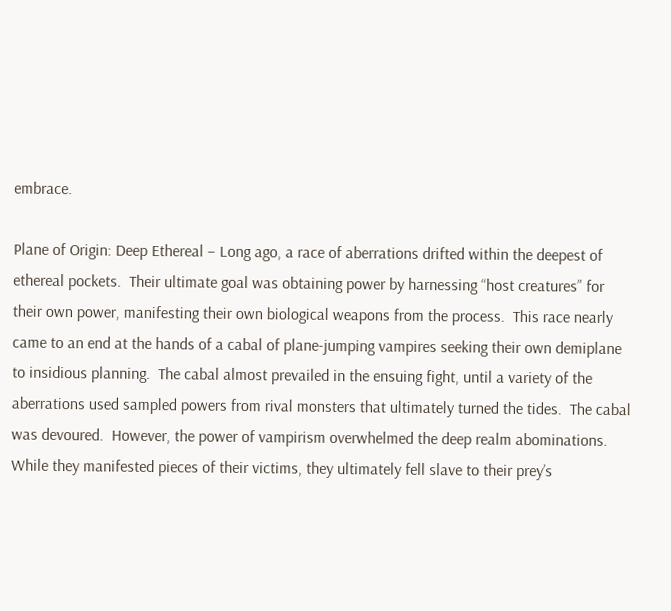embrace.

Plane of Origin: Deep Ethereal – Long ago, a race of aberrations drifted within the deepest of ethereal pockets.  Their ultimate goal was obtaining power by harnessing “host creatures” for their own power, manifesting their own biological weapons from the process.  This race nearly came to an end at the hands of a cabal of plane-jumping vampires seeking their own demiplane to insidious planning.  The cabal almost prevailed in the ensuing fight, until a variety of the aberrations used sampled powers from rival monsters that ultimately turned the tides.  The cabal was devoured.  However, the power of vampirism overwhelmed the deep realm abominations.  While they manifested pieces of their victims, they ultimately fell slave to their prey’s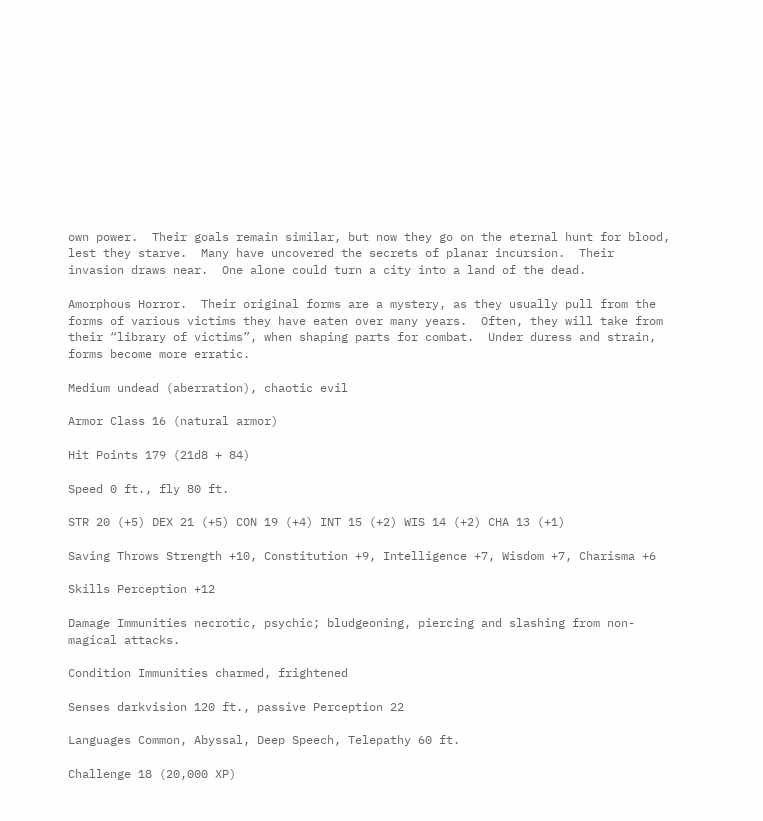own power.  Their goals remain similar, but now they go on the eternal hunt for blood, lest they starve.  Many have uncovered the secrets of planar incursion.  Their invasion draws near.  One alone could turn a city into a land of the dead.

Amorphous Horror.  Their original forms are a mystery, as they usually pull from the forms of various victims they have eaten over many years.  Often, they will take from their “library of victims”, when shaping parts for combat.  Under duress and strain, forms become more erratic.

Medium undead (aberration), chaotic evil

Armor Class 16 (natural armor)

Hit Points 179 (21d8 + 84)

Speed 0 ft., fly 80 ft.

STR 20 (+5) DEX 21 (+5) CON 19 (+4) INT 15 (+2) WIS 14 (+2) CHA 13 (+1)

Saving Throws Strength +10, Constitution +9, Intelligence +7, Wisdom +7, Charisma +6

Skills Perception +12

Damage Immunities necrotic, psychic; bludgeoning, piercing and slashing from non-magical attacks.

Condition Immunities charmed, frightened

Senses darkvision 120 ft., passive Perception 22

Languages Common, Abyssal, Deep Speech, Telepathy 60 ft.

Challenge 18 (20,000 XP)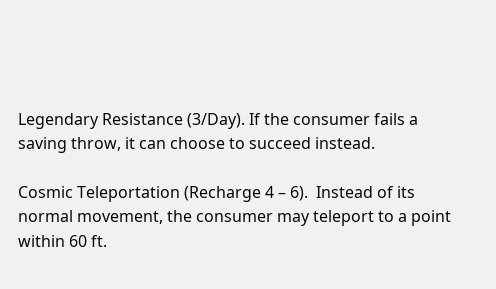Legendary Resistance (3/Day). If the consumer fails a saving throw, it can choose to succeed instead.

Cosmic Teleportation (Recharge 4 – 6).  Instead of its normal movement, the consumer may teleport to a point within 60 ft.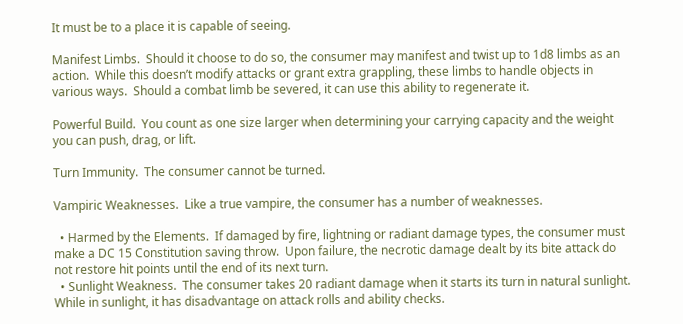It must be to a place it is capable of seeing.

Manifest Limbs.  Should it choose to do so, the consumer may manifest and twist up to 1d8 limbs as an action.  While this doesn’t modify attacks or grant extra grappling, these limbs to handle objects in various ways.  Should a combat limb be severed, it can use this ability to regenerate it.

Powerful Build.  You count as one size larger when determining your carrying capacity and the weight you can push, drag, or lift.

Turn Immunity.  The consumer cannot be turned.

Vampiric Weaknesses.  Like a true vampire, the consumer has a number of weaknesses.

  • Harmed by the Elements.  If damaged by fire, lightning or radiant damage types, the consumer must make a DC 15 Constitution saving throw.  Upon failure, the necrotic damage dealt by its bite attack do not restore hit points until the end of its next turn.
  • Sunlight Weakness.  The consumer takes 20 radiant damage when it starts its turn in natural sunlight. While in sunlight, it has disadvantage on attack rolls and ability checks.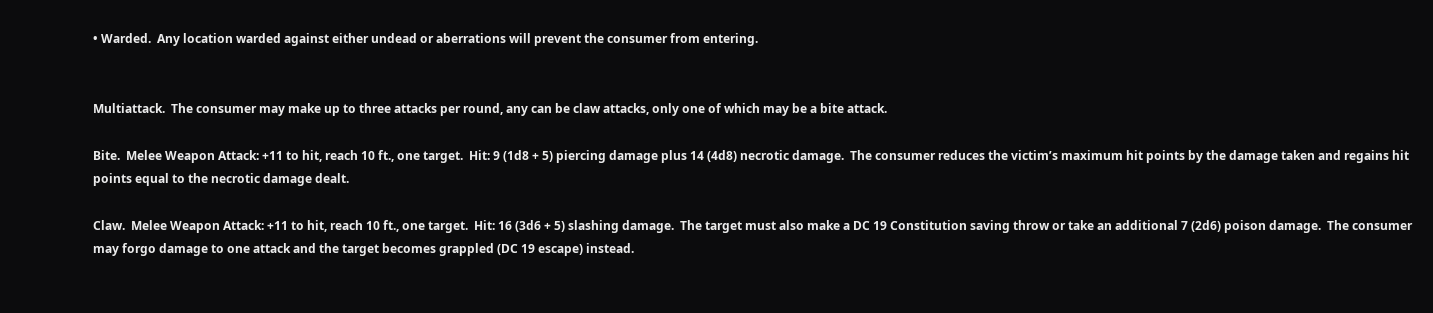• Warded.  Any location warded against either undead or aberrations will prevent the consumer from entering.


Multiattack.  The consumer may make up to three attacks per round, any can be claw attacks, only one of which may be a bite attack.

Bite.  Melee Weapon Attack: +11 to hit, reach 10 ft., one target.  Hit: 9 (1d8 + 5) piercing damage plus 14 (4d8) necrotic damage.  The consumer reduces the victim’s maximum hit points by the damage taken and regains hit points equal to the necrotic damage dealt.

Claw.  Melee Weapon Attack: +11 to hit, reach 10 ft., one target.  Hit: 16 (3d6 + 5) slashing damage.  The target must also make a DC 19 Constitution saving throw or take an additional 7 (2d6) poison damage.  The consumer may forgo damage to one attack and the target becomes grappled (DC 19 escape) instead.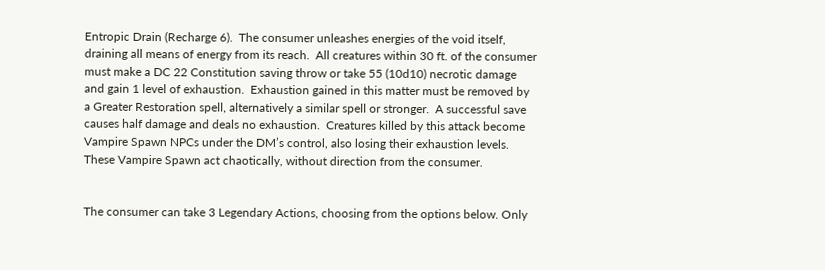Entropic Drain (Recharge 6).  The consumer unleashes energies of the void itself, draining all means of energy from its reach.  All creatures within 30 ft. of the consumer must make a DC 22 Constitution saving throw or take 55 (10d10) necrotic damage and gain 1 level of exhaustion.  Exhaustion gained in this matter must be removed by a Greater Restoration spell, alternatively a similar spell or stronger.  A successful save causes half damage and deals no exhaustion.  Creatures killed by this attack become Vampire Spawn NPCs under the DM’s control, also losing their exhaustion levels.  These Vampire Spawn act chaotically, without direction from the consumer.


The consumer can take 3 Legendary Actions, choosing from the options below. Only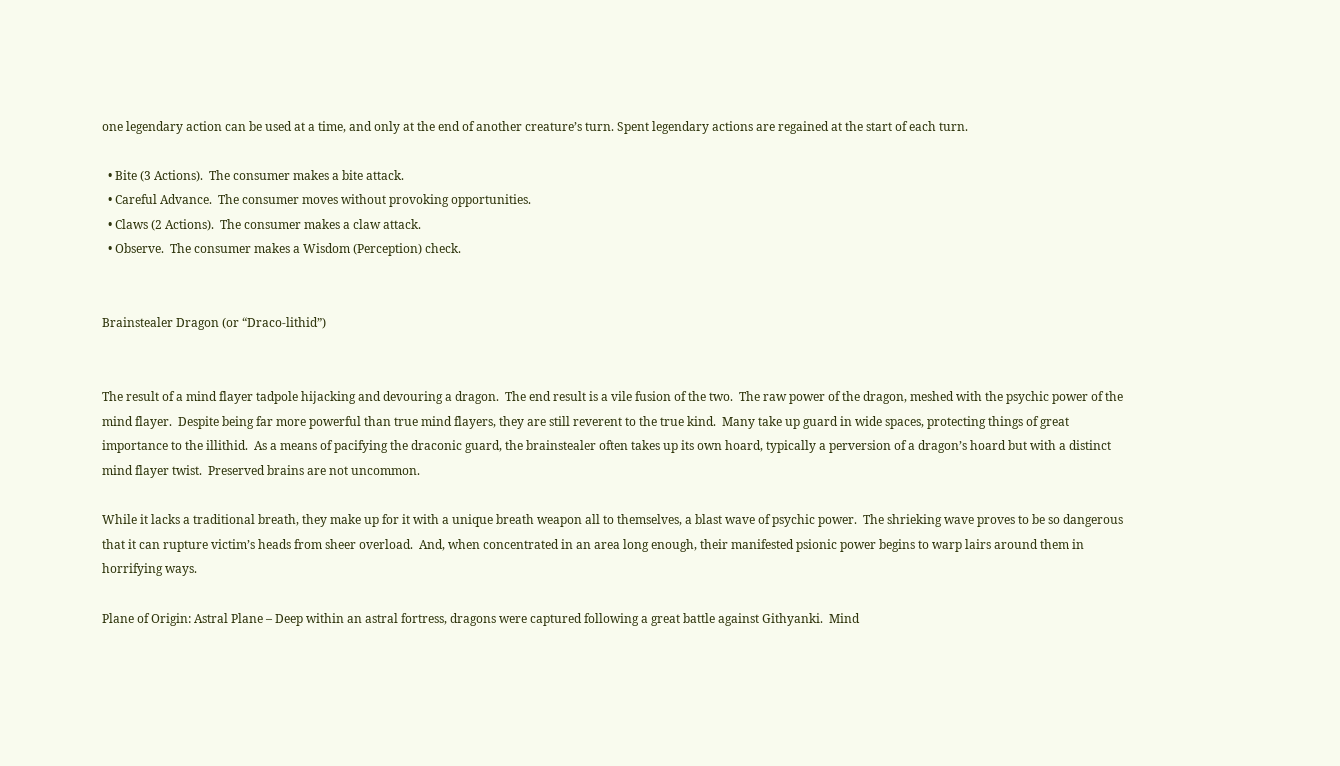one legendary action can be used at a time, and only at the end of another creature’s turn. Spent legendary actions are regained at the start of each turn.

  • Bite (3 Actions).  The consumer makes a bite attack.
  • Careful Advance.  The consumer moves without provoking opportunities.
  • Claws (2 Actions).  The consumer makes a claw attack.
  • Observe.  The consumer makes a Wisdom (Perception) check.


Brainstealer Dragon (or “Draco-lithid”)


The result of a mind flayer tadpole hijacking and devouring a dragon.  The end result is a vile fusion of the two.  The raw power of the dragon, meshed with the psychic power of the mind flayer.  Despite being far more powerful than true mind flayers, they are still reverent to the true kind.  Many take up guard in wide spaces, protecting things of great importance to the illithid.  As a means of pacifying the draconic guard, the brainstealer often takes up its own hoard, typically a perversion of a dragon’s hoard but with a distinct mind flayer twist.  Preserved brains are not uncommon.

While it lacks a traditional breath, they make up for it with a unique breath weapon all to themselves, a blast wave of psychic power.  The shrieking wave proves to be so dangerous that it can rupture victim’s heads from sheer overload.  And, when concentrated in an area long enough, their manifested psionic power begins to warp lairs around them in horrifying ways.

Plane of Origin: Astral Plane – Deep within an astral fortress, dragons were captured following a great battle against Githyanki.  Mind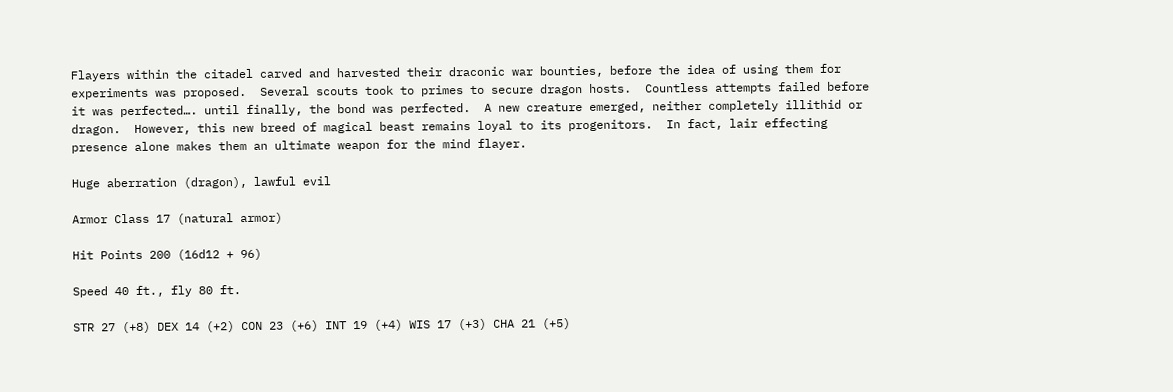Flayers within the citadel carved and harvested their draconic war bounties, before the idea of using them for experiments was proposed.  Several scouts took to primes to secure dragon hosts.  Countless attempts failed before it was perfected…. until finally, the bond was perfected.  A new creature emerged, neither completely illithid or dragon.  However, this new breed of magical beast remains loyal to its progenitors.  In fact, lair effecting presence alone makes them an ultimate weapon for the mind flayer.

Huge aberration (dragon), lawful evil

Armor Class 17 (natural armor)

Hit Points 200 (16d12 + 96)

Speed 40 ft., fly 80 ft.

STR 27 (+8) DEX 14 (+2) CON 23 (+6) INT 19 (+4) WIS 17 (+3) CHA 21 (+5)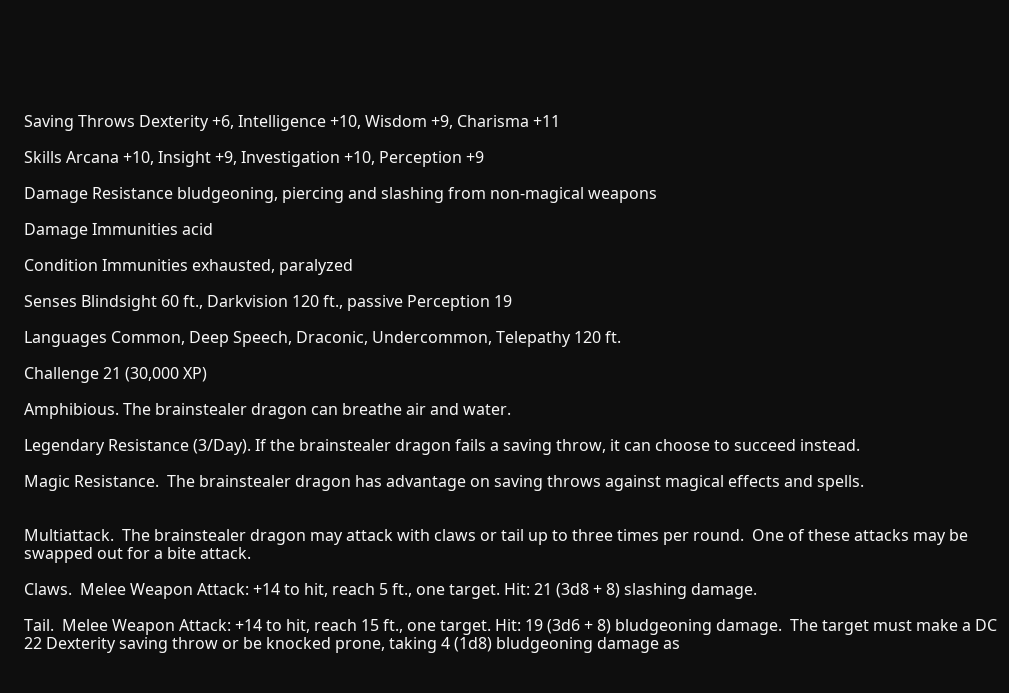Saving Throws Dexterity +6, Intelligence +10, Wisdom +9, Charisma +11

Skills Arcana +10, Insight +9, Investigation +10, Perception +9

Damage Resistance bludgeoning, piercing and slashing from non-magical weapons

Damage Immunities acid

Condition Immunities exhausted, paralyzed

Senses Blindsight 60 ft., Darkvision 120 ft., passive Perception 19

Languages Common, Deep Speech, Draconic, Undercommon, Telepathy 120 ft.

Challenge 21 (30,000 XP)

Amphibious. The brainstealer dragon can breathe air and water.

Legendary Resistance (3/Day). If the brainstealer dragon fails a saving throw, it can choose to succeed instead.

Magic Resistance.  The brainstealer dragon has advantage on saving throws against magical effects and spells.


Multiattack.  The brainstealer dragon may attack with claws or tail up to three times per round.  One of these attacks may be swapped out for a bite attack.

Claws.  Melee Weapon Attack: +14 to hit, reach 5 ft., one target. Hit: 21 (3d8 + 8) slashing damage.

Tail.  Melee Weapon Attack: +14 to hit, reach 15 ft., one target. Hit: 19 (3d6 + 8) bludgeoning damage.  The target must make a DC 22 Dexterity saving throw or be knocked prone, taking 4 (1d8) bludgeoning damage as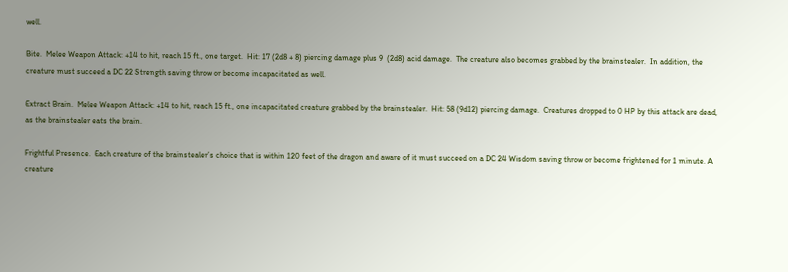well.

Bite.  Melee Weapon Attack: +14 to hit, reach 15 ft., one target.  Hit: 17 (2d8 + 8) piercing damage plus 9  (2d8) acid damage.  The creature also becomes grabbed by the brainstealer.  In addition, the creature must succeed a DC 22 Strength saving throw or become incapacitated as well.

Extract Brain.  Melee Weapon Attack: +14 to hit, reach 15 ft., one incapacitated creature grabbed by the brainstealer.  Hit: 58 (9d12) piercing damage.  Creatures dropped to 0 HP by this attack are dead, as the brainstealer eats the brain.

Frightful Presence.  Each creature of the brainstealer’s choice that is within 120 feet of the dragon and aware of it must succeed on a DC 24 Wisdom saving throw or become frightened for 1 minute. A creature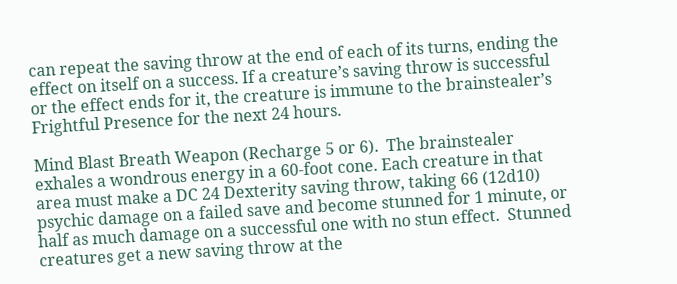can repeat the saving throw at the end of each of its turns, ending the effect on itself on a success. If a creature’s saving throw is successful or the effect ends for it, the creature is immune to the brainstealer’s Frightful Presence for the next 24 hours.

Mind Blast Breath Weapon (Recharge 5 or 6).  The brainstealer exhales a wondrous energy in a 60-foot cone. Each creature in that area must make a DC 24 Dexterity saving throw, taking 66 (12d10) psychic damage on a failed save and become stunned for 1 minute, or half as much damage on a successful one with no stun effect.  Stunned creatures get a new saving throw at the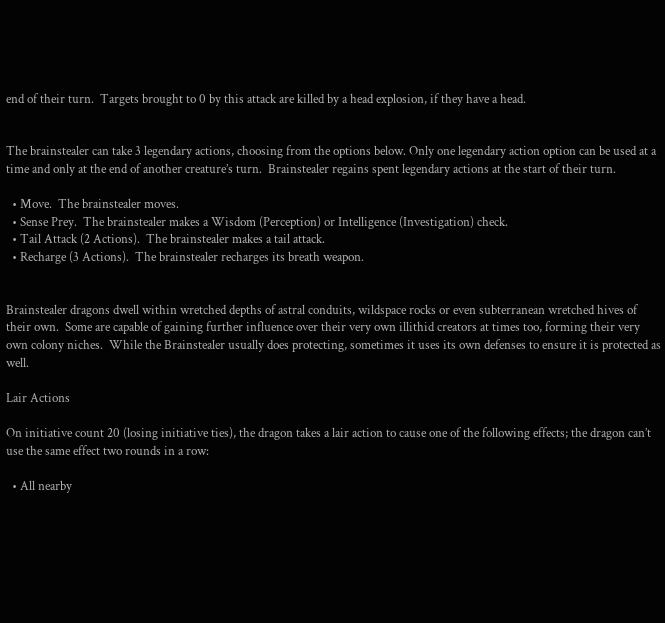end of their turn.  Targets brought to 0 by this attack are killed by a head explosion, if they have a head.


The brainstealer can take 3 legendary actions, choosing from the options below. Only one legendary action option can be used at a time and only at the end of another creature’s turn.  Brainstealer regains spent legendary actions at the start of their turn.

  • Move.  The brainstealer moves.
  • Sense Prey.  The brainstealer makes a Wisdom (Perception) or Intelligence (Investigation) check.
  • Tail Attack (2 Actions).  The brainstealer makes a tail attack.
  • Recharge (3 Actions).  The brainstealer recharges its breath weapon.


Brainstealer dragons dwell within wretched depths of astral conduits, wildspace rocks or even subterranean wretched hives of their own.  Some are capable of gaining further influence over their very own illithid creators at times too, forming their very own colony niches.  While the Brainstealer usually does protecting, sometimes it uses its own defenses to ensure it is protected as well.

Lair Actions

On initiative count 20 (losing initiative ties), the dragon takes a lair action to cause one of the following effects; the dragon can’t use the same effect two rounds in a row:

  • All nearby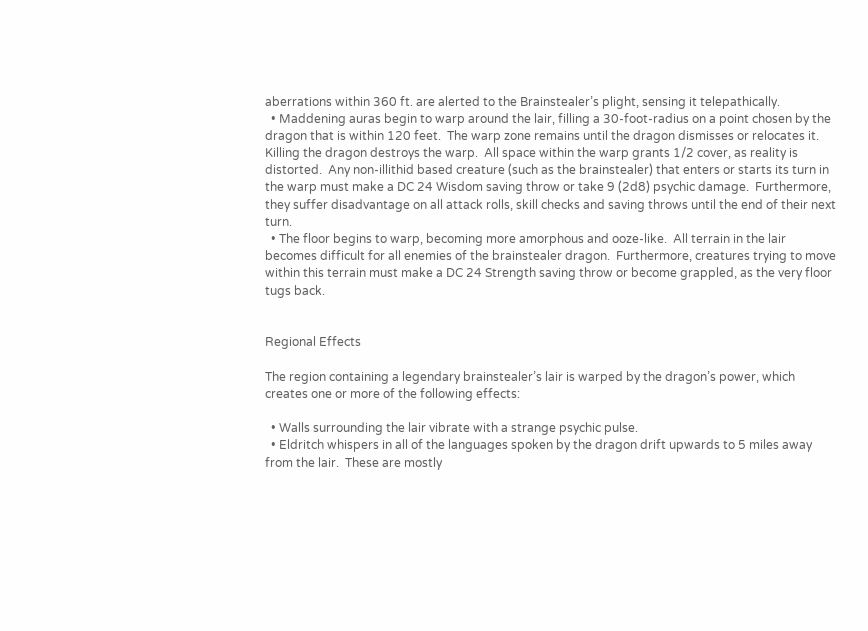aberrations within 360 ft. are alerted to the Brainstealer’s plight, sensing it telepathically.
  • Maddening auras begin to warp around the lair, filling a 30-foot-radius on a point chosen by the dragon that is within 120 feet.  The warp zone remains until the dragon dismisses or relocates it.  Killing the dragon destroys the warp.  All space within the warp grants 1/2 cover, as reality is distorted.  Any non-illithid based creature (such as the brainstealer) that enters or starts its turn in the warp must make a DC 24 Wisdom saving throw or take 9 (2d8) psychic damage.  Furthermore, they suffer disadvantage on all attack rolls, skill checks and saving throws until the end of their next turn.
  • The floor begins to warp, becoming more amorphous and ooze-like.  All terrain in the lair becomes difficult for all enemies of the brainstealer dragon.  Furthermore, creatures trying to move within this terrain must make a DC 24 Strength saving throw or become grappled, as the very floor tugs back.


Regional Effects

The region containing a legendary brainstealer’s lair is warped by the dragon’s power, which creates one or more of the following effects:

  • Walls surrounding the lair vibrate with a strange psychic pulse.
  • Eldritch whispers in all of the languages spoken by the dragon drift upwards to 5 miles away from the lair.  These are mostly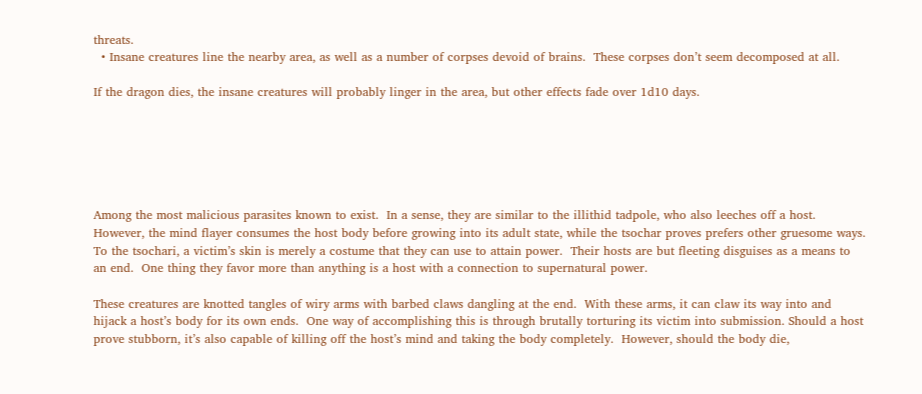threats.
  • Insane creatures line the nearby area, as well as a number of corpses devoid of brains.  These corpses don’t seem decomposed at all.

If the dragon dies, the insane creatures will probably linger in the area, but other effects fade over 1d10 days.






Among the most malicious parasites known to exist.  In a sense, they are similar to the illithid tadpole, who also leeches off a host.  However, the mind flayer consumes the host body before growing into its adult state, while the tsochar proves prefers other gruesome ways.  To the tsochari, a victim’s skin is merely a costume that they can use to attain power.  Their hosts are but fleeting disguises as a means to an end.  One thing they favor more than anything is a host with a connection to supernatural power.

These creatures are knotted tangles of wiry arms with barbed claws dangling at the end.  With these arms, it can claw its way into and hijack a host’s body for its own ends.  One way of accomplishing this is through brutally torturing its victim into submission. Should a host prove stubborn, it’s also capable of killing off the host’s mind and taking the body completely.  However, should the body die,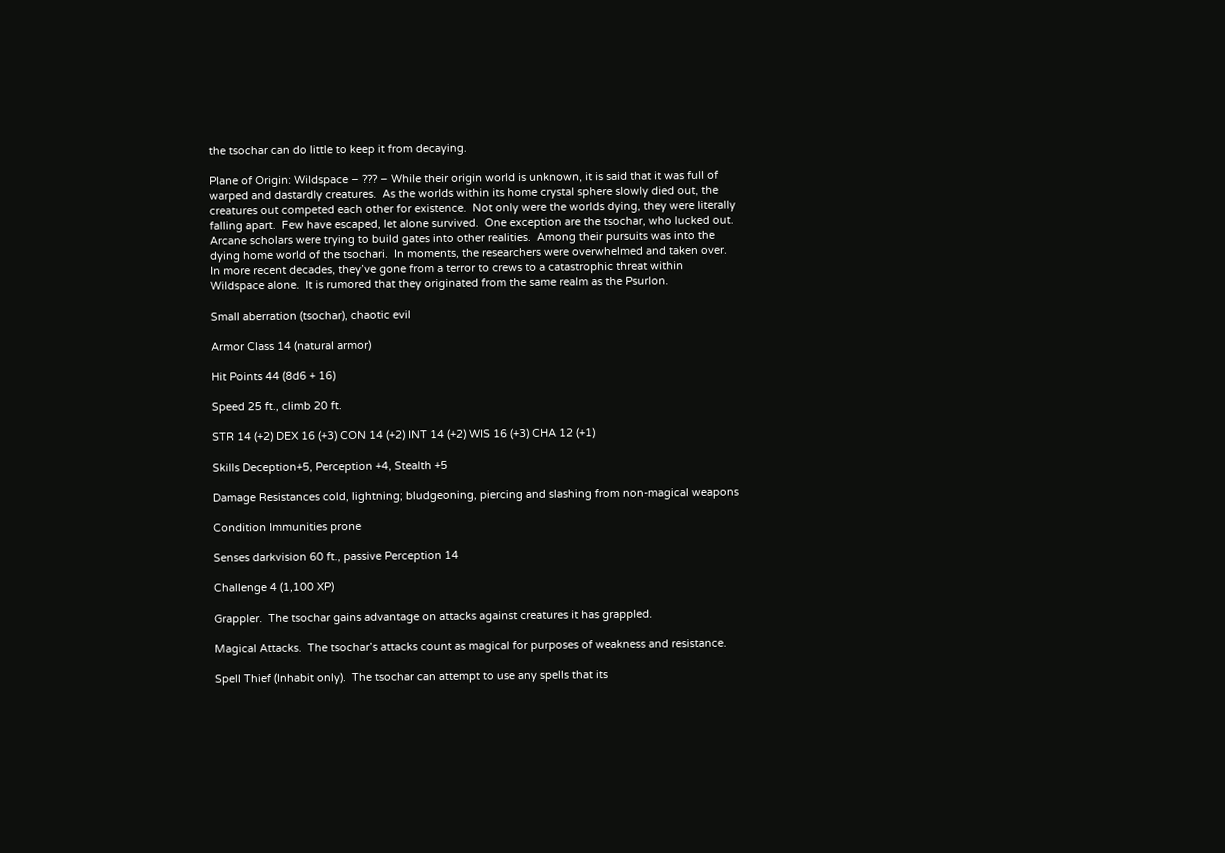the tsochar can do little to keep it from decaying.

Plane of Origin: Wildspace – ??? – While their origin world is unknown, it is said that it was full of warped and dastardly creatures.  As the worlds within its home crystal sphere slowly died out, the creatures out competed each other for existence.  Not only were the worlds dying, they were literally falling apart.  Few have escaped, let alone survived.  One exception are the tsochar, who lucked out.  Arcane scholars were trying to build gates into other realities.  Among their pursuits was into the dying home world of the tsochari.  In moments, the researchers were overwhelmed and taken over.  In more recent decades, they’ve gone from a terror to crews to a catastrophic threat within Wildspace alone.  It is rumored that they originated from the same realm as the Psurlon.

Small aberration (tsochar), chaotic evil

Armor Class 14 (natural armor)

Hit Points 44 (8d6 + 16)

Speed 25 ft., climb 20 ft.

STR 14 (+2) DEX 16 (+3) CON 14 (+2) INT 14 (+2) WIS 16 (+3) CHA 12 (+1)

Skills Deception+5, Perception +4, Stealth +5

Damage Resistances cold, lightning; bludgeoning, piercing and slashing from non-magical weapons

Condition Immunities prone

Senses darkvision 60 ft., passive Perception 14

Challenge 4 (1,100 XP)

Grappler.  The tsochar gains advantage on attacks against creatures it has grappled.

Magical Attacks.  The tsochar’s attacks count as magical for purposes of weakness and resistance.

Spell Thief (Inhabit only).  The tsochar can attempt to use any spells that its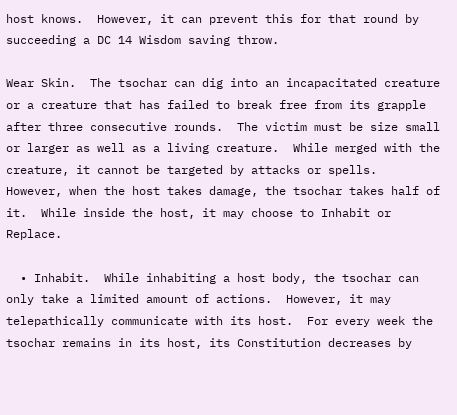host knows.  However, it can prevent this for that round by succeeding a DC 14 Wisdom saving throw.

Wear Skin.  The tsochar can dig into an incapacitated creature or a creature that has failed to break free from its grapple after three consecutive rounds.  The victim must be size small or larger as well as a living creature.  While merged with the creature, it cannot be targeted by attacks or spells.  However, when the host takes damage, the tsochar takes half of it.  While inside the host, it may choose to Inhabit or Replace.

  • Inhabit.  While inhabiting a host body, the tsochar can only take a limited amount of actions.  However, it may telepathically communicate with its host.  For every week the tsochar remains in its host, its Constitution decreases by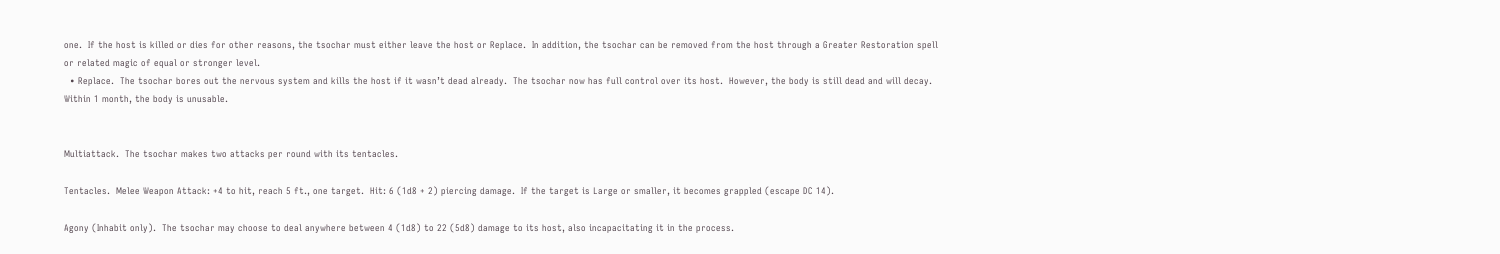one.  If the host is killed or dies for other reasons, the tsochar must either leave the host or Replace.  In addition, the tsochar can be removed from the host through a Greater Restoration spell or related magic of equal or stronger level.
  • Replace.  The tsochar bores out the nervous system and kills the host if it wasn’t dead already.  The tsochar now has full control over its host.  However, the body is still dead and will decay.  Within 1 month, the body is unusable.


Multiattack.  The tsochar makes two attacks per round with its tentacles.

Tentacles.  Melee Weapon Attack: +4 to hit, reach 5 ft., one target.  Hit: 6 (1d8 + 2) piercing damage.  If the target is Large or smaller, it becomes grappled (escape DC 14).

Agony (Inhabit only).  The tsochar may choose to deal anywhere between 4 (1d8) to 22 (5d8) damage to its host, also incapacitating it in the process.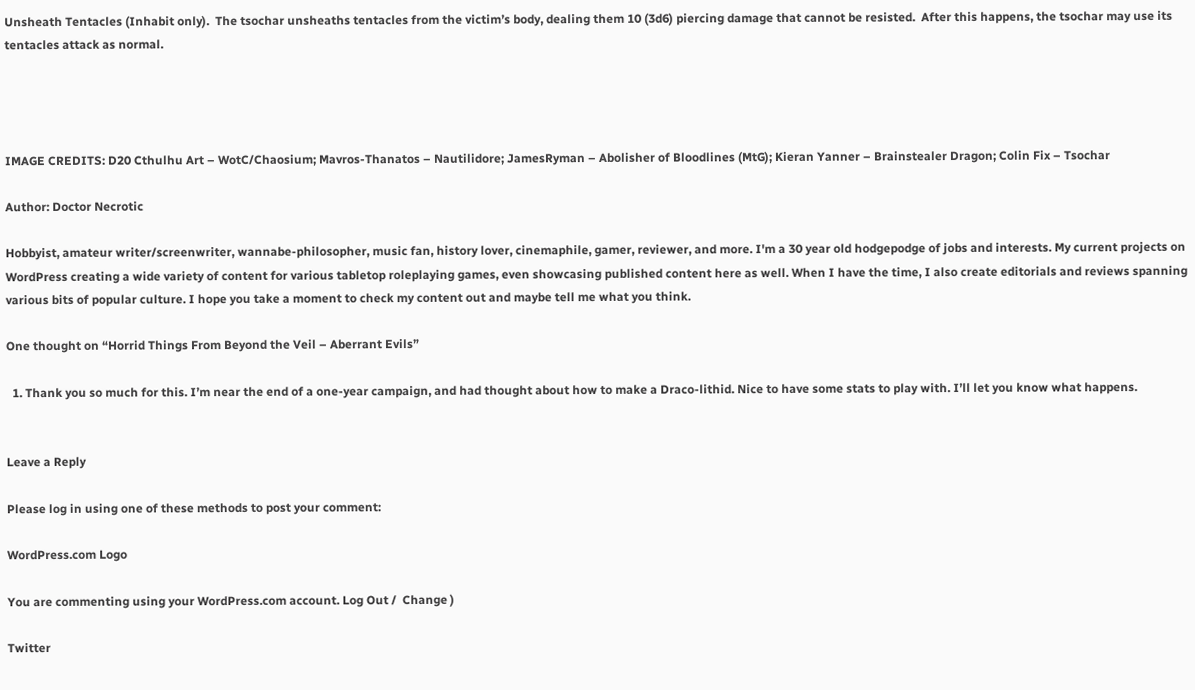Unsheath Tentacles (Inhabit only).  The tsochar unsheaths tentacles from the victim’s body, dealing them 10 (3d6) piercing damage that cannot be resisted.  After this happens, the tsochar may use its tentacles attack as normal.




IMAGE CREDITS: D20 Cthulhu Art – WotC/Chaosium; Mavros-Thanatos – Nautilidore; JamesRyman – Abolisher of Bloodlines (MtG); Kieran Yanner – Brainstealer Dragon; Colin Fix – Tsochar

Author: Doctor Necrotic

Hobbyist, amateur writer/screenwriter, wannabe-philosopher, music fan, history lover, cinemaphile, gamer, reviewer, and more. I'm a 30 year old hodgepodge of jobs and interests. My current projects on WordPress creating a wide variety of content for various tabletop roleplaying games, even showcasing published content here as well. When I have the time, I also create editorials and reviews spanning various bits of popular culture. I hope you take a moment to check my content out and maybe tell me what you think.

One thought on “Horrid Things From Beyond the Veil – Aberrant Evils”

  1. Thank you so much for this. I’m near the end of a one-year campaign, and had thought about how to make a Draco-lithid. Nice to have some stats to play with. I’ll let you know what happens.


Leave a Reply

Please log in using one of these methods to post your comment:

WordPress.com Logo

You are commenting using your WordPress.com account. Log Out /  Change )

Twitter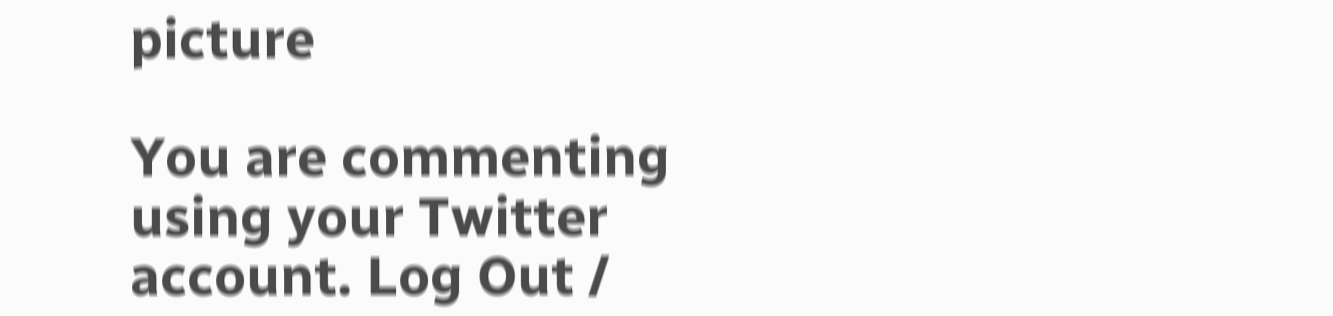picture

You are commenting using your Twitter account. Log Out /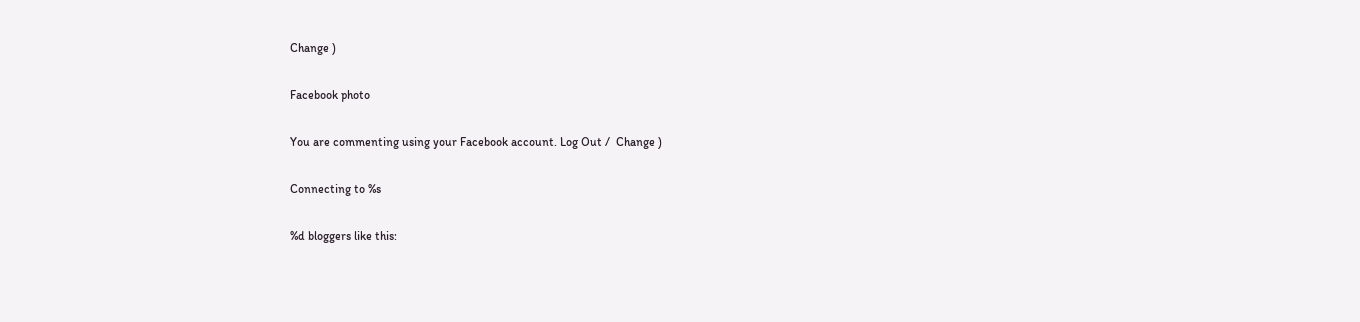Change )

Facebook photo

You are commenting using your Facebook account. Log Out /  Change )

Connecting to %s

%d bloggers like this: